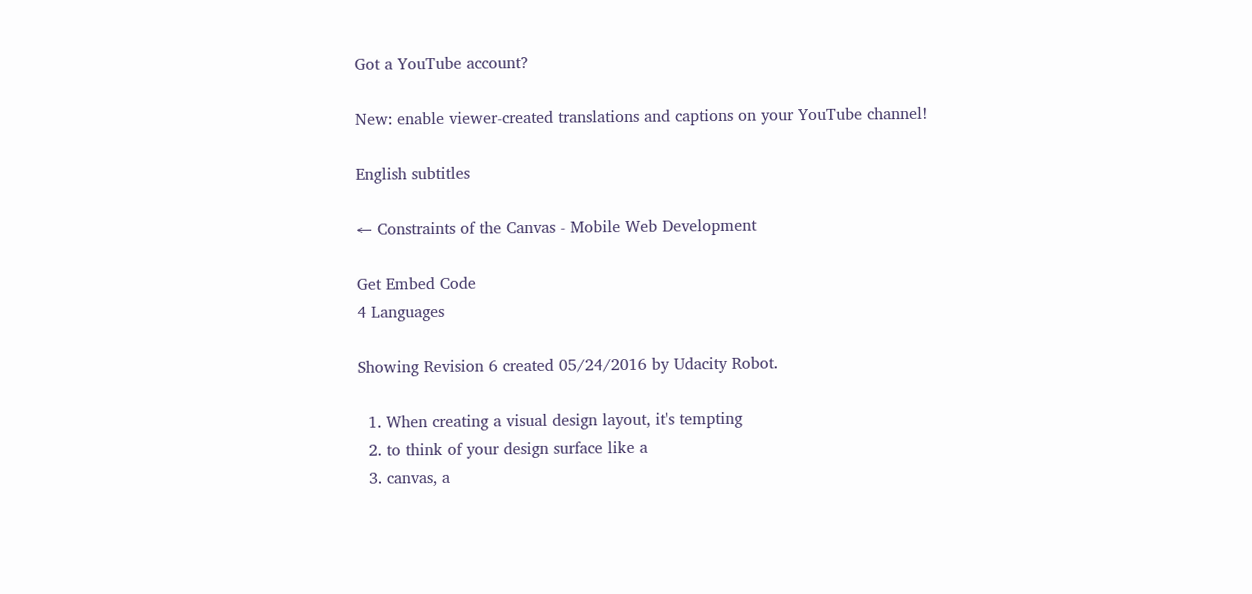Got a YouTube account?

New: enable viewer-created translations and captions on your YouTube channel!

English subtitles

← Constraints of the Canvas - Mobile Web Development

Get Embed Code
4 Languages

Showing Revision 6 created 05/24/2016 by Udacity Robot.

  1. When creating a visual design layout, it's tempting
  2. to think of your design surface like a
  3. canvas, a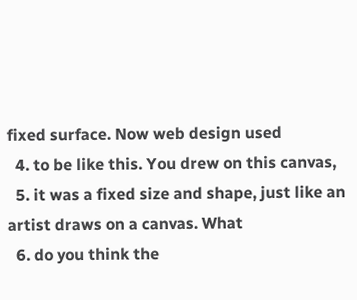fixed surface. Now web design used
  4. to be like this. You drew on this canvas,
  5. it was a fixed size and shape, just like an artist draws on a canvas. What
  6. do you think the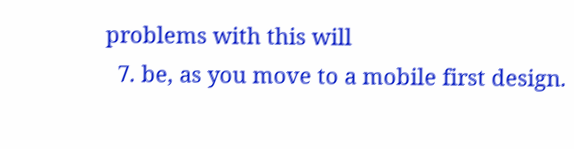problems with this will
  7. be, as you move to a mobile first design.